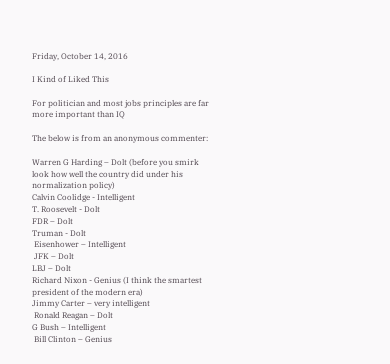Friday, October 14, 2016

I Kind of Liked This

For politician and most jobs principles are far more important than IQ

The below is from an anonymous commenter:

Warren G Harding – Dolt (before you smirk look how well the country did under his normalization policy)
Calvin Coolidge - Intelligent
T. Roosevelt - Dolt
FDR – Dolt
Truman - Dolt
 Eisenhower – Intelligent
 JFK – Dolt
LBJ – Dolt
Richard Nixon - Genius (I think the smartest president of the modern era)
Jimmy Carter – very intelligent
 Ronald Reagan – Dolt
G Bush – Intelligent
 Bill Clinton – Genius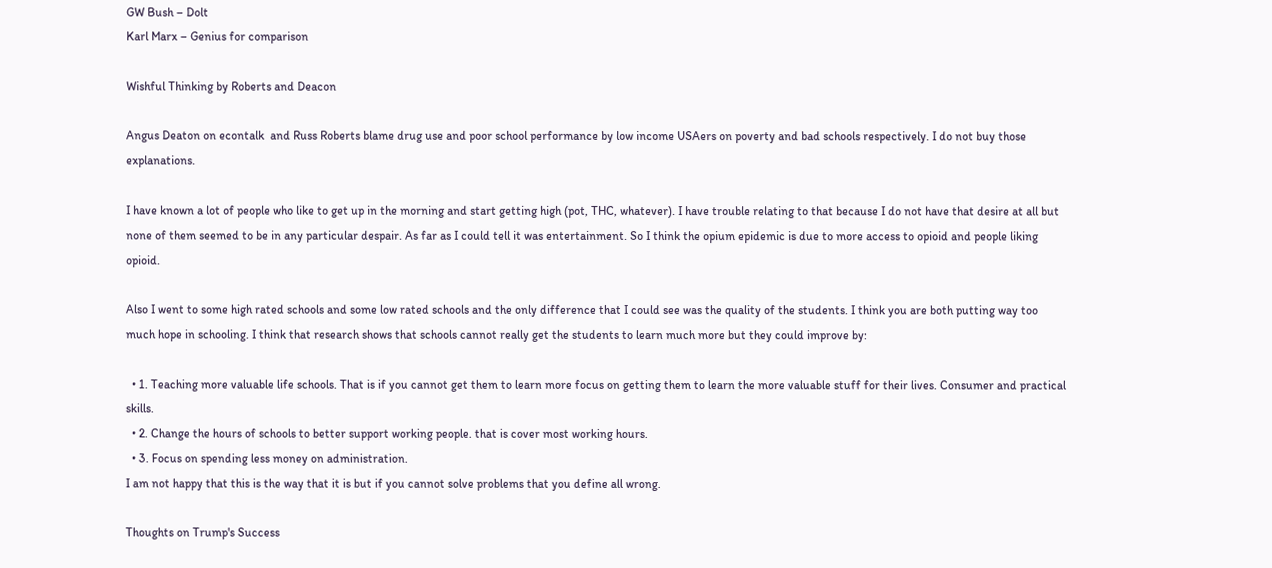GW Bush – Dolt
Karl Marx – Genius for comparison

Wishful Thinking by Roberts and Deacon

Angus Deaton on econtalk  and Russ Roberts blame drug use and poor school performance by low income USAers on poverty and bad schools respectively. I do not buy those explanations.

I have known a lot of people who like to get up in the morning and start getting high (pot, THC, whatever). I have trouble relating to that because I do not have that desire at all but none of them seemed to be in any particular despair. As far as I could tell it was entertainment. So I think the opium epidemic is due to more access to opioid and people liking opioid.

Also I went to some high rated schools and some low rated schools and the only difference that I could see was the quality of the students. I think you are both putting way too much hope in schooling. I think that research shows that schools cannot really get the students to learn much more but they could improve by:

  • 1. Teaching more valuable life schools. That is if you cannot get them to learn more focus on getting them to learn the more valuable stuff for their lives. Consumer and practical skills.
  • 2. Change the hours of schools to better support working people. that is cover most working hours.
  • 3. Focus on spending less money on administration.
I am not happy that this is the way that it is but if you cannot solve problems that you define all wrong.

Thoughts on Trump's Success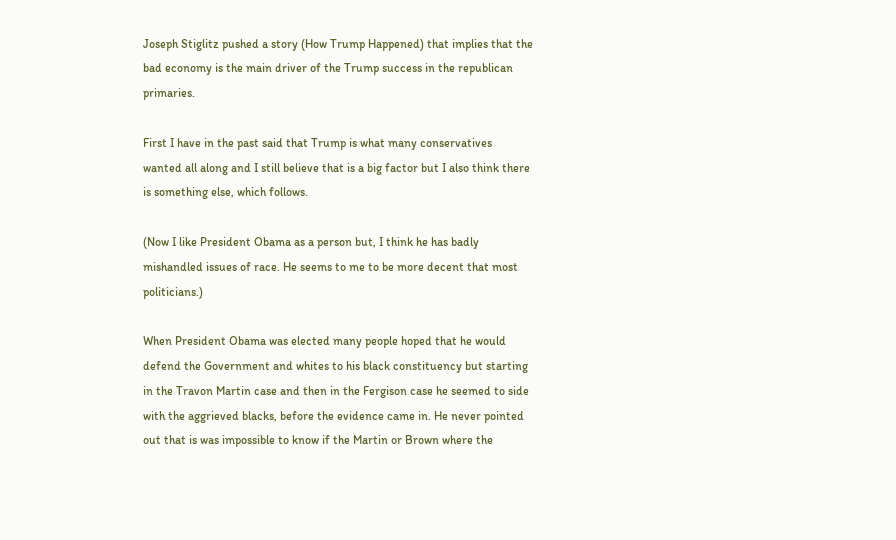Joseph Stiglitz pushed a story (How Trump Happened) that implies that the bad economy is the main driver of the Trump success in the republican primaries.

First I have in the past said that Trump is what many conservatives wanted all along and I still believe that is a big factor but I also think there is something else, which follows.

(Now I like President Obama as a person but, I think he has badly mishandled issues of race. He seems to me to be more decent that most politicians.)

When President Obama was elected many people hoped that he would defend the Government and whites to his black constituency but starting in the Travon Martin case and then in the Fergison case he seemed to side with the aggrieved blacks, before the evidence came in. He never pointed out that is was impossible to know if the Martin or Brown where the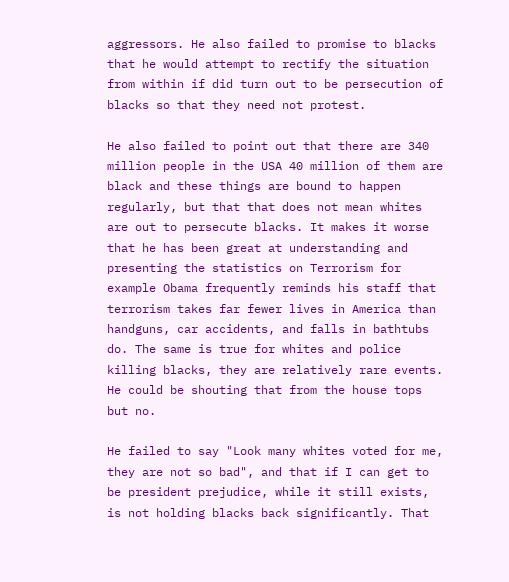aggressors. He also failed to promise to blacks that he would attempt to rectify the situation from within if did turn out to be persecution of blacks so that they need not protest.

He also failed to point out that there are 340 million people in the USA 40 million of them are black and these things are bound to happen regularly, but that that does not mean whites are out to persecute blacks. It makes it worse that he has been great at understanding and presenting the statistics on Terrorism for example Obama frequently reminds his staff that terrorism takes far fewer lives in America than handguns, car accidents, and falls in bathtubs do. The same is true for whites and police killing blacks, they are relatively rare events. He could be shouting that from the house tops but no.

He failed to say "Look many whites voted for me, they are not so bad", and that if I can get to be president prejudice, while it still exists, is not holding blacks back significantly. That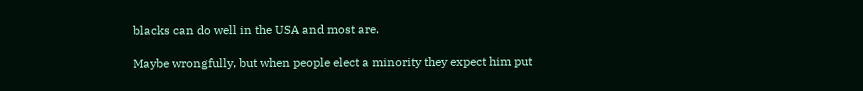blacks can do well in the USA and most are.

Maybe wrongfully, but when people elect a minority they expect him put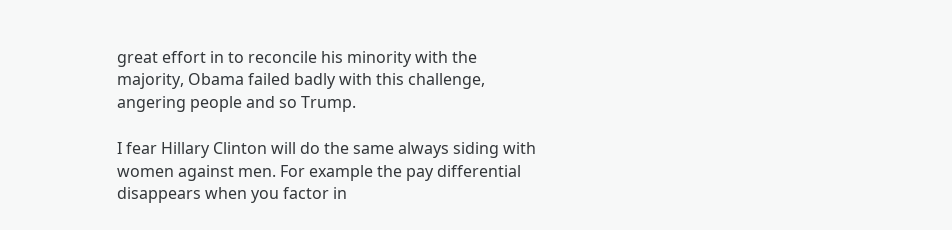great effort in to reconcile his minority with the majority, Obama failed badly with this challenge, angering people and so Trump.

I fear Hillary Clinton will do the same always siding with women against men. For example the pay differential disappears when you factor in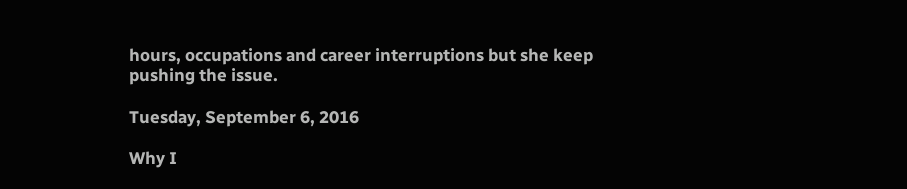hours, occupations and career interruptions but she keep pushing the issue.

Tuesday, September 6, 2016

Why I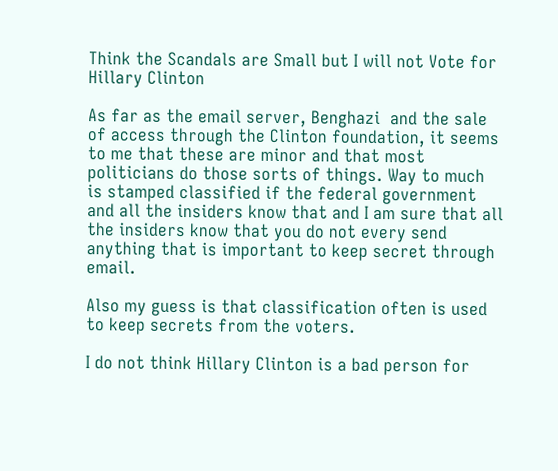Think the Scandals are Small but I will not Vote for Hillary Clinton

As far as the email server, Benghazi  and the sale of access through the Clinton foundation, it seems to me that these are minor and that most politicians do those sorts of things. Way to much is stamped classified if the federal government and all the insiders know that and I am sure that all the insiders know that you do not every send anything that is important to keep secret through email.

Also my guess is that classification often is used to keep secrets from the voters.

I do not think Hillary Clinton is a bad person for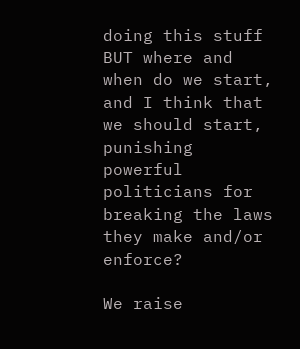doing this stuff BUT where and when do we start, and I think that we should start, punishing powerful politicians for breaking the laws they make and/or enforce?

We raise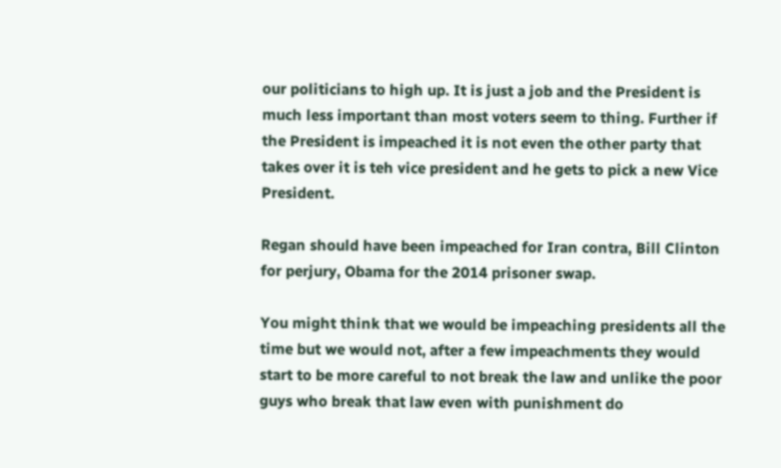our politicians to high up. It is just a job and the President is much less important than most voters seem to thing. Further if the President is impeached it is not even the other party that takes over it is teh vice president and he gets to pick a new Vice President.

Regan should have been impeached for Iran contra, Bill Clinton for perjury, Obama for the 2014 prisoner swap.

You might think that we would be impeaching presidents all the time but we would not, after a few impeachments they would start to be more careful to not break the law and unlike the poor guys who break that law even with punishment do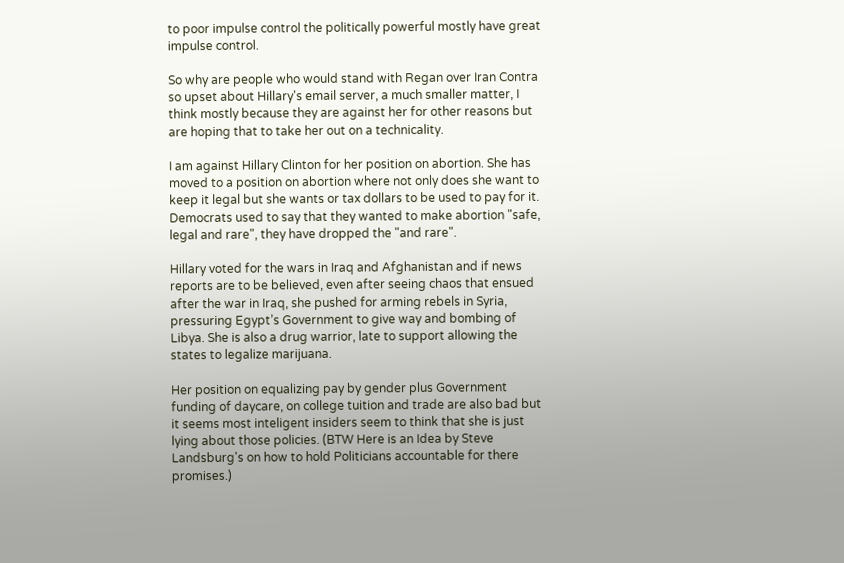to poor impulse control the politically powerful mostly have great impulse control.

So why are people who would stand with Regan over Iran Contra so upset about Hillary's email server, a much smaller matter, I think mostly because they are against her for other reasons but are hoping that to take her out on a technicality.

I am against Hillary Clinton for her position on abortion. She has moved to a position on abortion where not only does she want to keep it legal but she wants or tax dollars to be used to pay for it. Democrats used to say that they wanted to make abortion "safe, legal and rare", they have dropped the "and rare".

Hillary voted for the wars in Iraq and Afghanistan and if news reports are to be believed, even after seeing chaos that ensued after the war in Iraq, she pushed for arming rebels in Syria, pressuring Egypt’s Government to give way and bombing of Libya. She is also a drug warrior, late to support allowing the states to legalize marijuana.

Her position on equalizing pay by gender plus Government funding of daycare, on college tuition and trade are also bad but it seems most inteligent insiders seem to think that she is just lying about those policies. (BTW Here is an Idea by Steve Landsburg's on how to hold Politicians accountable for there promises.)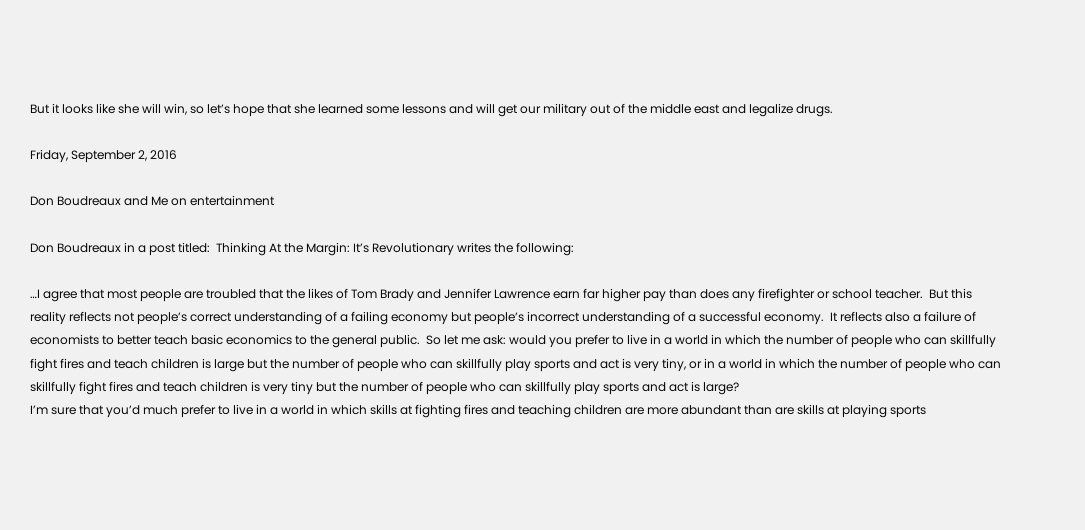But it looks like she will win, so let’s hope that she learned some lessons and will get our military out of the middle east and legalize drugs.

Friday, September 2, 2016

Don Boudreaux and Me on entertainment

Don Boudreaux in a post titled:  Thinking At the Margin: It’s Revolutionary writes the following:

…I agree that most people are troubled that the likes of Tom Brady and Jennifer Lawrence earn far higher pay than does any firefighter or school teacher.  But this reality reflects not people’s correct understanding of a failing economy but people’s incorrect understanding of a successful economy.  It reflects also a failure of economists to better teach basic economics to the general public.  So let me ask: would you prefer to live in a world in which the number of people who can skillfully fight fires and teach children is large but the number of people who can skillfully play sports and act is very tiny, or in a world in which the number of people who can skillfully fight fires and teach children is very tiny but the number of people who can skillfully play sports and act is large?
I’m sure that you’d much prefer to live in a world in which skills at fighting fires and teaching children are more abundant than are skills at playing sports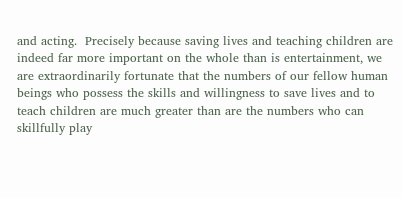and acting.  Precisely because saving lives and teaching children are indeed far more important on the whole than is entertainment, we are extraordinarily fortunate that the numbers of our fellow human beings who possess the skills and willingness to save lives and to teach children are much greater than are the numbers who can skillfully play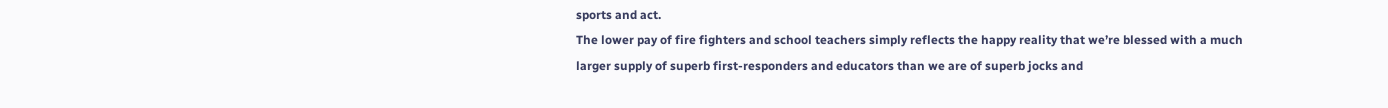sports and act.
The lower pay of fire fighters and school teachers simply reflects the happy reality that we’re blessed with a much larger supply of superb first-responders and educators than we are of superb jocks and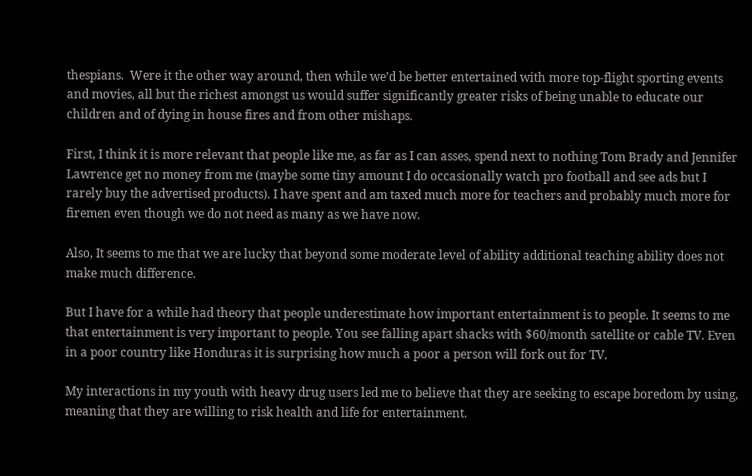thespians.  Were it the other way around, then while we’d be better entertained with more top-flight sporting events and movies, all but the richest amongst us would suffer significantly greater risks of being unable to educate our children and of dying in house fires and from other mishaps.

First, I think it is more relevant that people like me, as far as I can asses, spend next to nothing Tom Brady and Jennifer Lawrence get no money from me (maybe some tiny amount I do occasionally watch pro football and see ads but I rarely buy the advertised products). I have spent and am taxed much more for teachers and probably much more for firemen even though we do not need as many as we have now.

Also, It seems to me that we are lucky that beyond some moderate level of ability additional teaching ability does not make much difference.

But I have for a while had theory that people underestimate how important entertainment is to people. It seems to me that entertainment is very important to people. You see falling apart shacks with $60/month satellite or cable TV. Even in a poor country like Honduras it is surprising how much a poor a person will fork out for TV.

My interactions in my youth with heavy drug users led me to believe that they are seeking to escape boredom by using, meaning that they are willing to risk health and life for entertainment.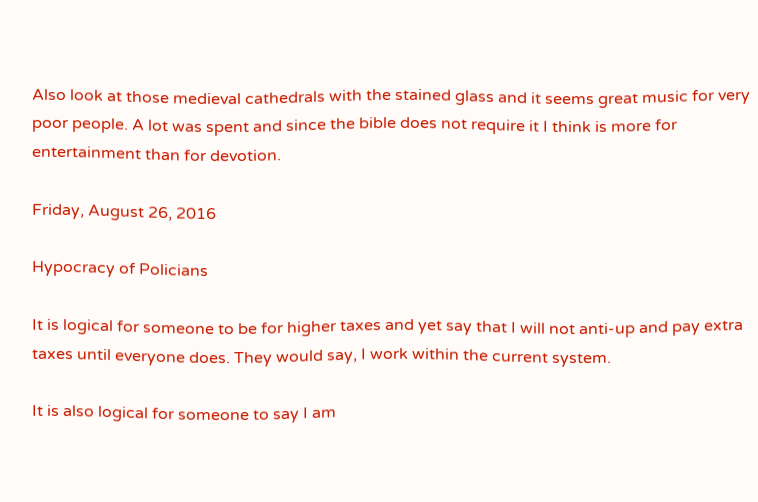Also look at those medieval cathedrals with the stained glass and it seems great music for very poor people. A lot was spent and since the bible does not require it I think is more for entertainment than for devotion.

Friday, August 26, 2016

Hypocracy of Policians

It is logical for someone to be for higher taxes and yet say that I will not anti-up and pay extra taxes until everyone does. They would say, I work within the current system.

It is also logical for someone to say I am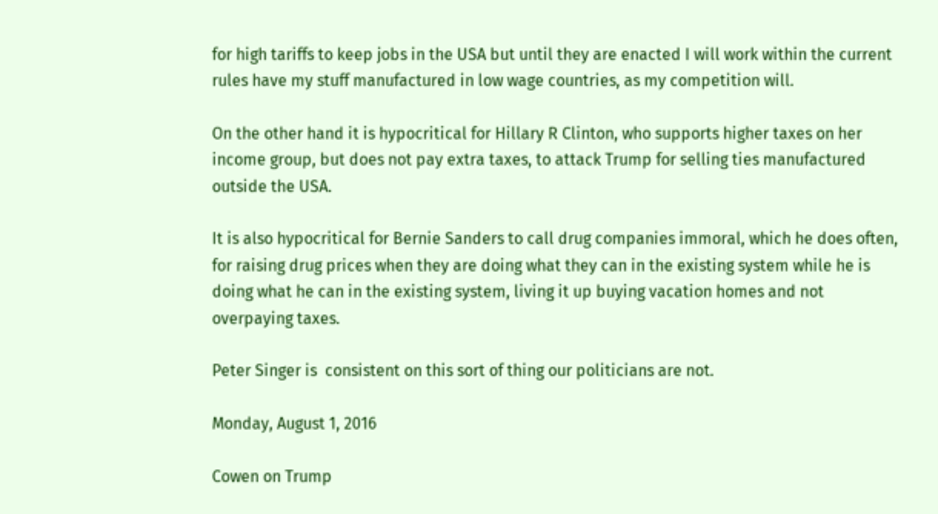for high tariffs to keep jobs in the USA but until they are enacted I will work within the current rules have my stuff manufactured in low wage countries, as my competition will.

On the other hand it is hypocritical for Hillary R Clinton, who supports higher taxes on her income group, but does not pay extra taxes, to attack Trump for selling ties manufactured outside the USA.

It is also hypocritical for Bernie Sanders to call drug companies immoral, which he does often, for raising drug prices when they are doing what they can in the existing system while he is doing what he can in the existing system, living it up buying vacation homes and not overpaying taxes.

Peter Singer is  consistent on this sort of thing our politicians are not.

Monday, August 1, 2016

Cowen on Trump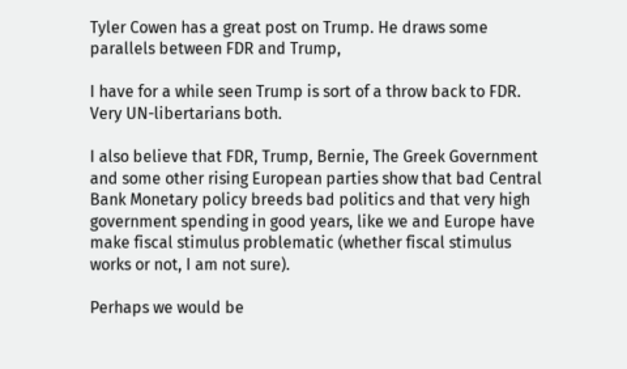Tyler Cowen has a great post on Trump. He draws some parallels between FDR and Trump,

I have for a while seen Trump is sort of a throw back to FDR. Very UN-libertarians both.

I also believe that FDR, Trump, Bernie, The Greek Government and some other rising European parties show that bad Central Bank Monetary policy breeds bad politics and that very high government spending in good years, like we and Europe have make fiscal stimulus problematic (whether fiscal stimulus works or not, I am not sure).

Perhaps we would be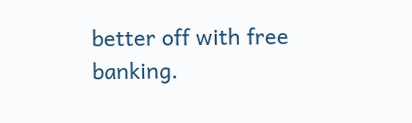better off with free banking.